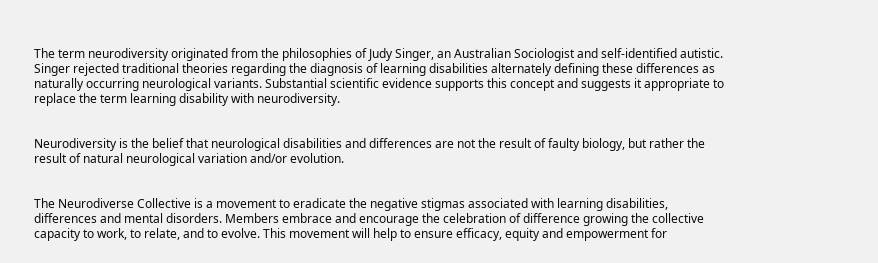The term neurodiversity originated from the philosophies of Judy Singer, an Australian Sociologist and self-identified autistic. Singer rejected traditional theories regarding the diagnosis of learning disabilities alternately defining these differences as naturally occurring neurological variants. Substantial scientific evidence supports this concept and suggests it appropriate to replace the term learning disability with neurodiversity.


Neurodiversity is the belief that neurological disabilities and differences are not the result of faulty biology, but rather the result of natural neurological variation and/or evolution.


The Neurodiverse Collective is a movement to eradicate the negative stigmas associated with learning disabilities, differences and mental disorders. Members embrace and encourage the celebration of difference growing the collective capacity to work, to relate, and to evolve. This movement will help to ensure efficacy, equity and empowerment for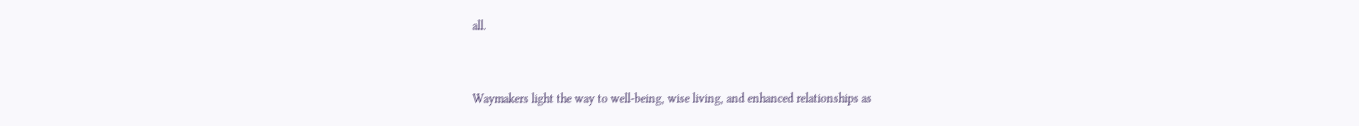all.


Waymakers light the way to well-being, wise living, and enhanced relationships as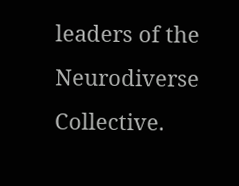leaders of the Neurodiverse Collective.